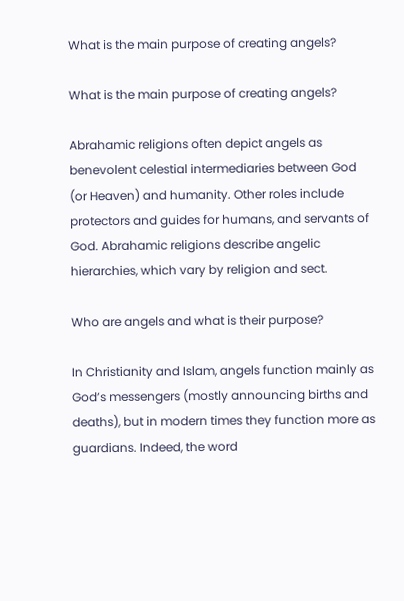What is the main purpose of creating angels?

What is the main purpose of creating angels?

Abrahamic religions often depict angels as benevolent celestial intermediaries between God (or Heaven) and humanity. Other roles include protectors and guides for humans, and servants of God. Abrahamic religions describe angelic hierarchies, which vary by religion and sect.

Who are angels and what is their purpose?

In Christianity and Islam, angels function mainly as God’s messengers (mostly announcing births and deaths), but in modern times they function more as guardians. Indeed, the word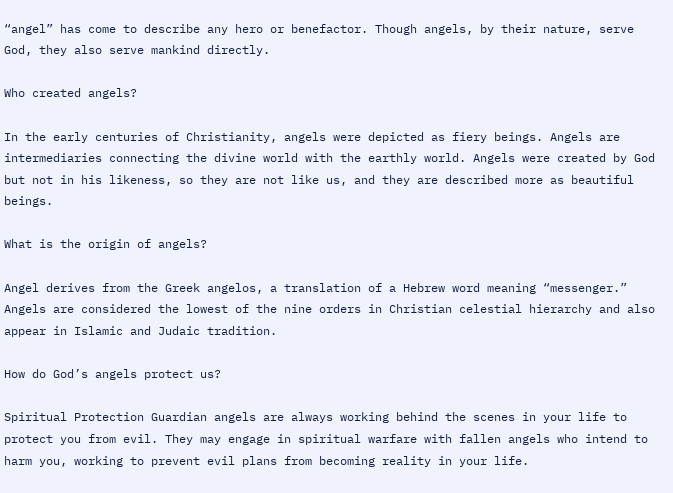“angel” has come to describe any hero or benefactor. Though angels, by their nature, serve God, they also serve mankind directly.

Who created angels?

In the early centuries of Christianity, angels were depicted as fiery beings. Angels are intermediaries connecting the divine world with the earthly world. Angels were created by God but not in his likeness, so they are not like us, and they are described more as beautiful beings.

What is the origin of angels?

Angel derives from the Greek angelos, a translation of a Hebrew word meaning “messenger.” Angels are considered the lowest of the nine orders in Christian celestial hierarchy and also appear in Islamic and Judaic tradition.

How do God’s angels protect us?

Spiritual Protection Guardian angels are always working behind the scenes in your life to protect you from evil. They may engage in spiritual warfare with fallen angels who intend to harm you, working to prevent evil plans from becoming reality in your life.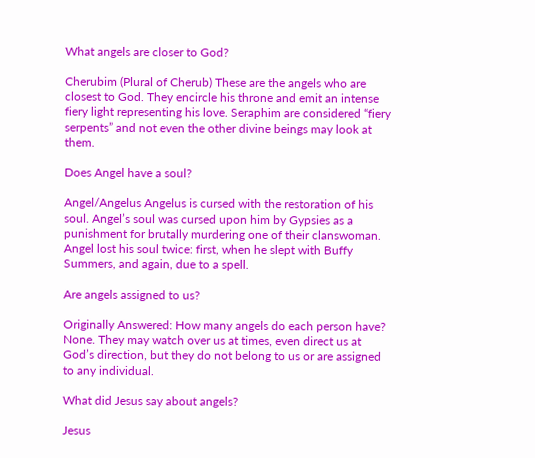What angels are closer to God?

Cherubim (Plural of Cherub) These are the angels who are closest to God. They encircle his throne and emit an intense fiery light representing his love. Seraphim are considered “fiery serpents” and not even the other divine beings may look at them.

Does Angel have a soul?

Angel/Angelus Angelus is cursed with the restoration of his soul. Angel’s soul was cursed upon him by Gypsies as a punishment for brutally murdering one of their clanswoman. Angel lost his soul twice: first, when he slept with Buffy Summers, and again, due to a spell.

Are angels assigned to us?

Originally Answered: How many angels do each person have? None. They may watch over us at times, even direct us at God’s direction, but they do not belong to us or are assigned to any individual.

What did Jesus say about angels?

Jesus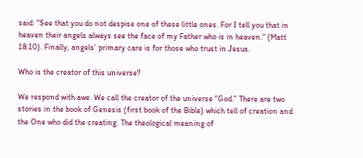said: “See that you do not despise one of these little ones. For I tell you that in heaven their angels always see the face of my Father who is in heaven.” (Matt 18:10). Finally, angels’ primary care is for those who trust in Jesus.

Who is the creator of this universe?

We respond with awe. We call the creator of the universe “God.” There are two stories in the book of Genesis (first book of the Bible) which tell of creation and the One who did the creating. The theological meaning of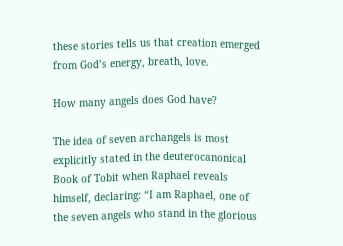these stories tells us that creation emerged from God’s energy, breath, love.

How many angels does God have?

The idea of seven archangels is most explicitly stated in the deuterocanonical Book of Tobit when Raphael reveals himself, declaring: “I am Raphael, one of the seven angels who stand in the glorious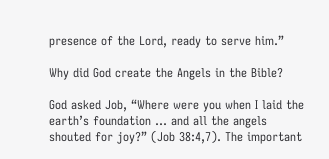presence of the Lord, ready to serve him.”

Why did God create the Angels in the Bible?

God asked Job, “Where were you when I laid the earth’s foundation … and all the angels shouted for joy?” (Job 38:4,7). The important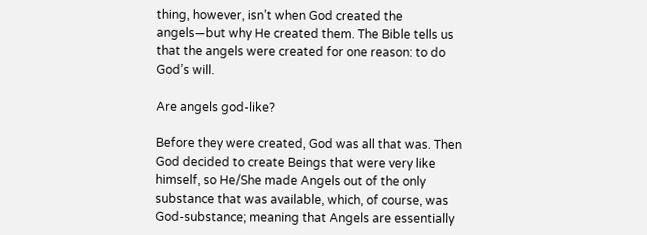thing, however, isn’t when God created the angels—but why He created them. The Bible tells us that the angels were created for one reason: to do God’s will.

Are angels god-like?

Before they were created, God was all that was. Then God decided to create Beings that were very like himself, so He/She made Angels out of the only substance that was available, which, of course, was God-substance; meaning that Angels are essentially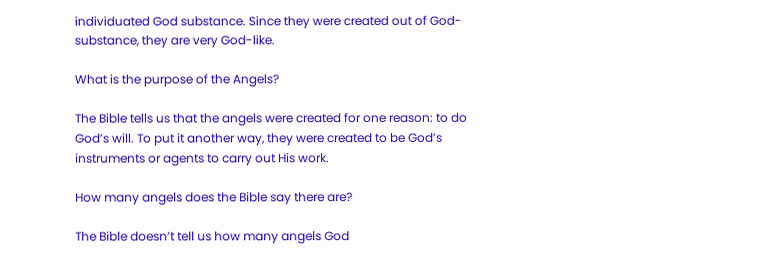individuated God substance. Since they were created out of God-substance, they are very God-like.

What is the purpose of the Angels?

The Bible tells us that the angels were created for one reason: to do God’s will. To put it another way, they were created to be God’s instruments or agents to carry out His work.

How many angels does the Bible say there are?

The Bible doesn’t tell us how many angels God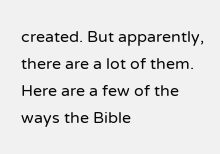created. But apparently, there are a lot of them. Here are a few of the ways the Bible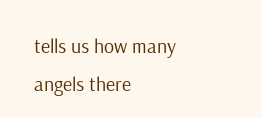tells us how many angels there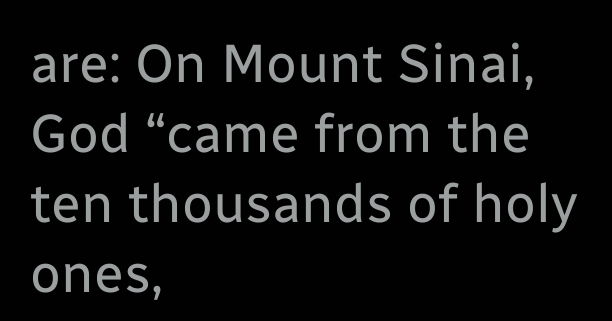are: On Mount Sinai, God “came from the ten thousands of holy ones,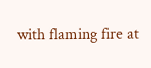with flaming fire at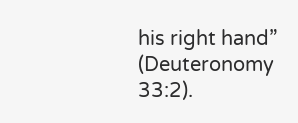his right hand” (Deuteronomy 33:2).